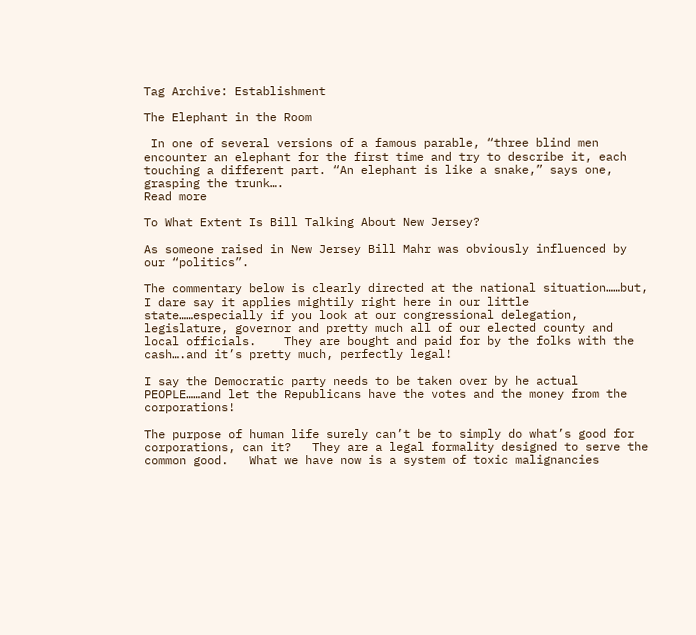Tag Archive: Establishment

The Elephant in the Room

 In one of several versions of a famous parable, “three blind men encounter an elephant for the first time and try to describe it, each touching a different part. “An elephant is like a snake,” says one, grasping the trunk….
Read more

To What Extent Is Bill Talking About New Jersey?

As someone raised in New Jersey Bill Mahr was obviously influenced by our “politics”.

The commentary below is clearly directed at the national situation……but, I dare say it applies mightily right here in our little state……especially if you look at our congressional delegation, legislature, governor and pretty much all of our elected county and local officials.    They are bought and paid for by the folks with the cash….and it’s pretty much, perfectly legal!

I say the Democratic party needs to be taken over by he actual PEOPLE……and let the Republicans have the votes and the money from the corporations!

The purpose of human life surely can’t be to simply do what’s good for corporations, can it?   They are a legal formality designed to serve the common good.   What we have now is a system of toxic malignancies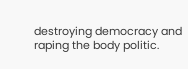destroying democracy and raping the body politic.